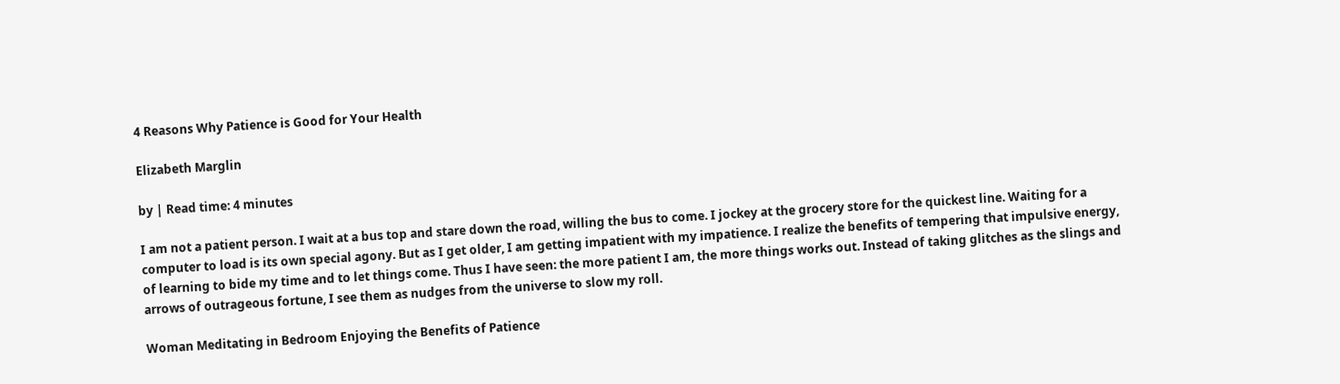4 Reasons Why Patience is Good for Your Health

Elizabeth Marglin

by | Read time: 4 minutes

I am not a patient person. I wait at a bus top and stare down the road, willing the bus to come. I jockey at the grocery store for the quickest line. Waiting for a computer to load is its own special agony. But as I get older, I am getting impatient with my impatience. I realize the benefits of tempering that impulsive energy, of learning to bide my time and to let things come. Thus I have seen: the more patient I am, the more things works out. Instead of taking glitches as the slings and arrows of outrageous fortune, I see them as nudges from the universe to slow my roll.

Woman Meditating in Bedroom Enjoying the Benefits of Patience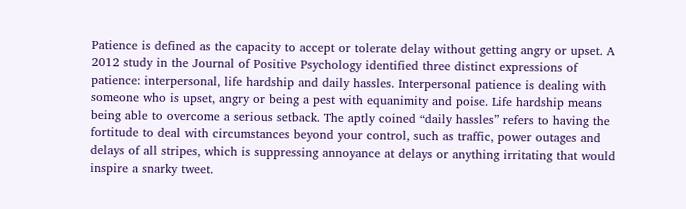Patience is defined as the capacity to accept or tolerate delay without getting angry or upset. A 2012 study in the Journal of Positive Psychology identified three distinct expressions of patience: interpersonal, life hardship and daily hassles. Interpersonal patience is dealing with someone who is upset, angry or being a pest with equanimity and poise. Life hardship means being able to overcome a serious setback. The aptly coined “daily hassles” refers to having the fortitude to deal with circumstances beyond your control, such as traffic, power outages and delays of all stripes, which is suppressing annoyance at delays or anything irritating that would inspire a snarky tweet.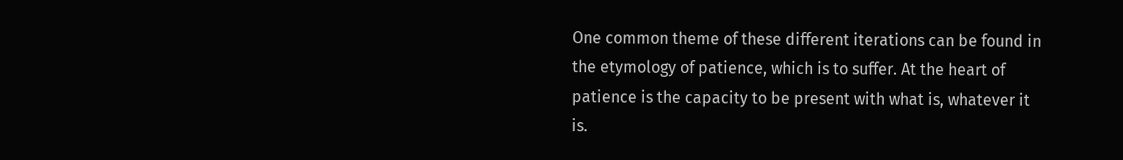One common theme of these different iterations can be found in the etymology of patience, which is to suffer. At the heart of patience is the capacity to be present with what is, whatever it is.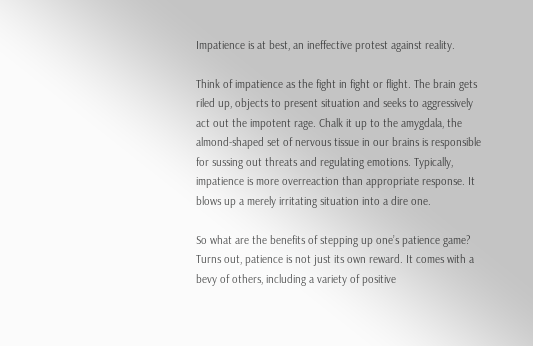Impatience is at best, an ineffective protest against reality.

Think of impatience as the fight in fight or flight. The brain gets riled up, objects to present situation and seeks to aggressively act out the impotent rage. Chalk it up to the amygdala, the almond-shaped set of nervous tissue in our brains is responsible for sussing out threats and regulating emotions. Typically, impatience is more overreaction than appropriate response. It blows up a merely irritating situation into a dire one.

So what are the benefits of stepping up one’s patience game? Turns out, patience is not just its own reward. It comes with a bevy of others, including a variety of positive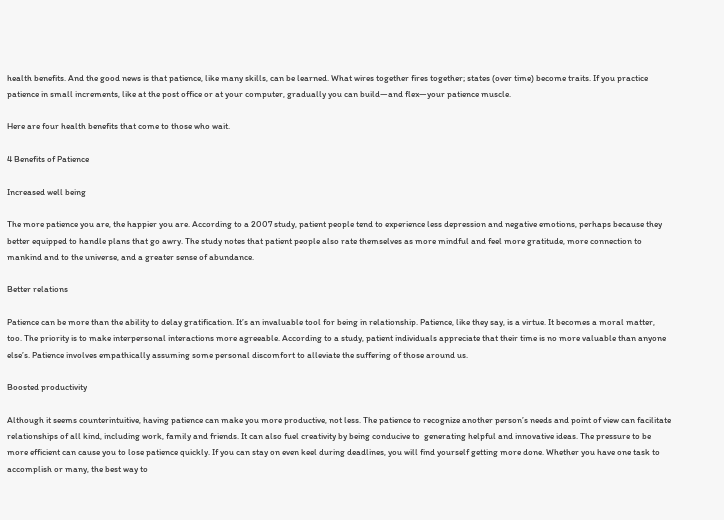health benefits. And the good news is that patience, like many skills, can be learned. What wires together fires together; states (over time) become traits. If you practice patience in small increments, like at the post office or at your computer, gradually you can build—and flex—your patience muscle.

Here are four health benefits that come to those who wait.

4 Benefits of Patience

Increased well being

The more patience you are, the happier you are. According to a 2007 study, patient people tend to experience less depression and negative emotions, perhaps because they better equipped to handle plans that go awry. The study notes that patient people also rate themselves as more mindful and feel more gratitude, more connection to mankind and to the universe, and a greater sense of abundance.

Better relations

Patience can be more than the ability to delay gratification. It’s an invaluable tool for being in relationship. Patience, like they say, is a virtue. It becomes a moral matter, too. The priority is to make interpersonal interactions more agreeable. According to a study, patient individuals appreciate that their time is no more valuable than anyone else’s. Patience involves empathically assuming some personal discomfort to alleviate the suffering of those around us.

Boosted productivity

Although it seems counterintuitive, having patience can make you more productive, not less. The patience to recognize another person’s needs and point of view can facilitate relationships of all kind, including work, family and friends. It can also fuel creativity by being conducive to  generating helpful and innovative ideas. The pressure to be more efficient can cause you to lose patience quickly. If you can stay on even keel during deadlines, you will find yourself getting more done. Whether you have one task to accomplish or many, the best way to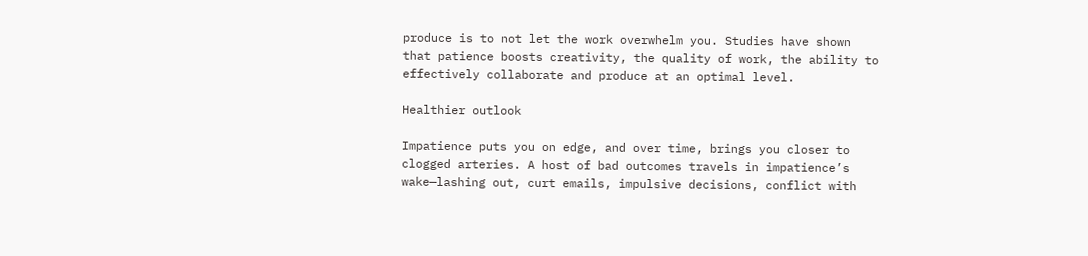produce is to not let the work overwhelm you. Studies have shown that patience boosts creativity, the quality of work, the ability to effectively collaborate and produce at an optimal level.

Healthier outlook

Impatience puts you on edge, and over time, brings you closer to clogged arteries. A host of bad outcomes travels in impatience’s wake—lashing out, curt emails, impulsive decisions, conflict with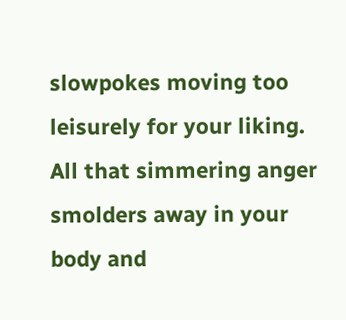slowpokes moving too leisurely for your liking. All that simmering anger smolders away in your body and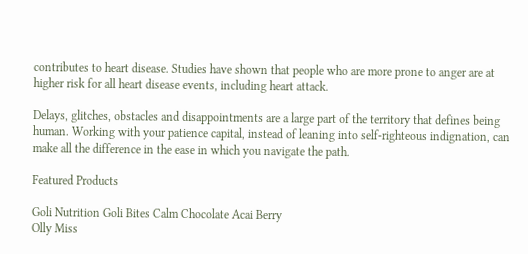contributes to heart disease. Studies have shown that people who are more prone to anger are at higher risk for all heart disease events, including heart attack.

Delays, glitches, obstacles and disappointments are a large part of the territory that defines being human. Working with your patience capital, instead of leaning into self-righteous indignation, can make all the difference in the ease in which you navigate the path.

Featured Products

Goli Nutrition Goli Bites Calm Chocolate Acai Berry
Olly Miss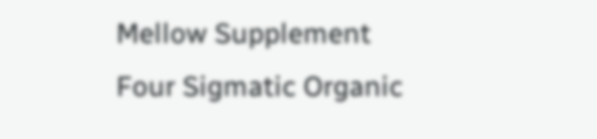Mellow Supplement
Four Sigmatic Organic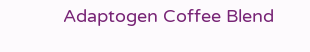Adaptogen Coffee Blend